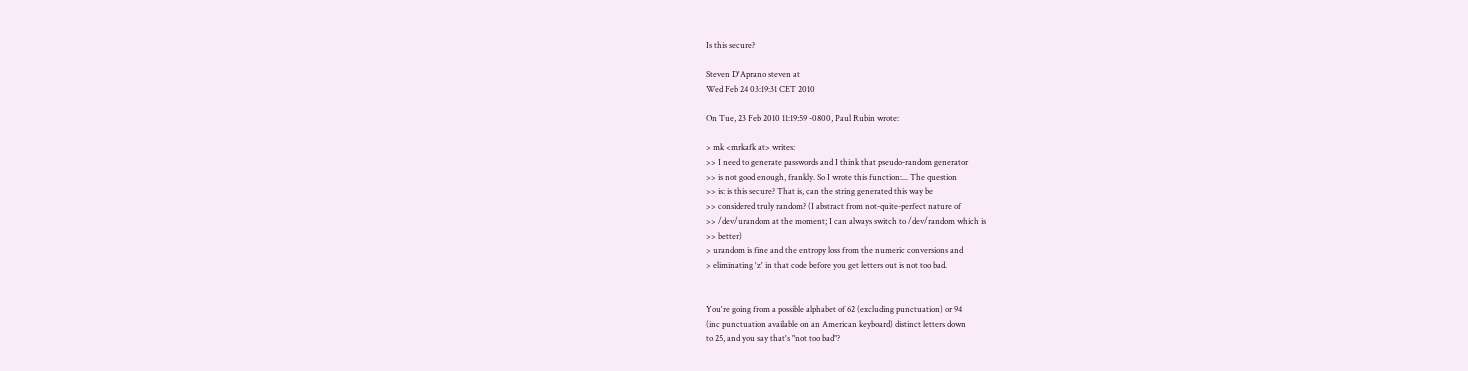Is this secure?

Steven D'Aprano steven at
Wed Feb 24 03:19:31 CET 2010

On Tue, 23 Feb 2010 11:19:59 -0800, Paul Rubin wrote:

> mk <mrkafk at> writes:
>> I need to generate passwords and I think that pseudo-random generator
>> is not good enough, frankly. So I wrote this function:... The question
>> is: is this secure? That is, can the string generated this way be
>> considered truly random? (I abstract from not-quite-perfect nature of
>> /dev/urandom at the moment; I can always switch to /dev/random which is
>> better)
> urandom is fine and the entropy loss from the numeric conversions and
> eliminating 'z' in that code before you get letters out is not too bad.


You're going from a possible alphabet of 62 (excluding punctuation) or 94
(inc punctuation available on an American keyboard) distinct letters down
to 25, and you say that's "not too bad"?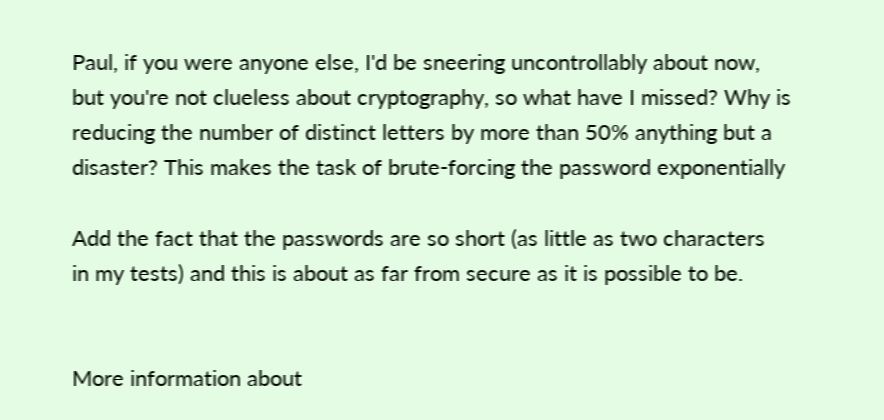Paul, if you were anyone else, I'd be sneering uncontrollably about now,
but you're not clueless about cryptography, so what have I missed? Why is
reducing the number of distinct letters by more than 50% anything but a
disaster? This makes the task of brute-forcing the password exponentially

Add the fact that the passwords are so short (as little as two characters
in my tests) and this is about as far from secure as it is possible to be.


More information about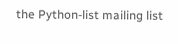the Python-list mailing list